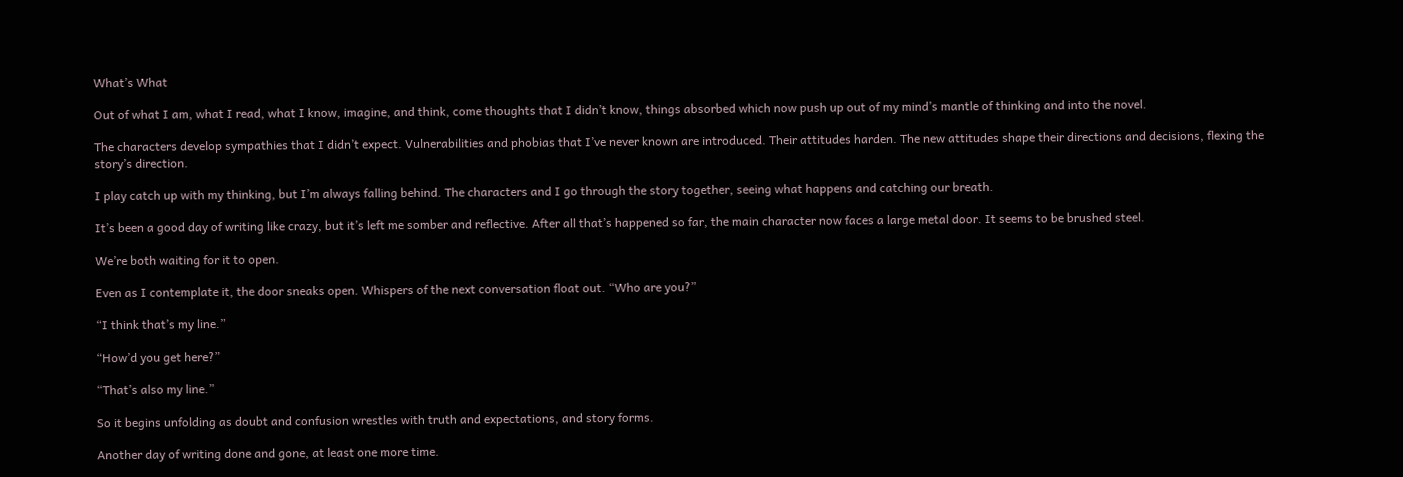What’s What

Out of what I am, what I read, what I know, imagine, and think, come thoughts that I didn’t know, things absorbed which now push up out of my mind’s mantle of thinking and into the novel.

The characters develop sympathies that I didn’t expect. Vulnerabilities and phobias that I’ve never known are introduced. Their attitudes harden. The new attitudes shape their directions and decisions, flexing the story’s direction.

I play catch up with my thinking, but I’m always falling behind. The characters and I go through the story together, seeing what happens and catching our breath.

It’s been a good day of writing like crazy, but it’s left me somber and reflective. After all that’s happened so far, the main character now faces a large metal door. It seems to be brushed steel.

We’re both waiting for it to open.

Even as I contemplate it, the door sneaks open. Whispers of the next conversation float out. “Who are you?”

“I think that’s my line.”

“How’d you get here?”

“That’s also my line.”

So it begins unfolding as doubt and confusion wrestles with truth and expectations, and story forms.

Another day of writing done and gone, at least one more time.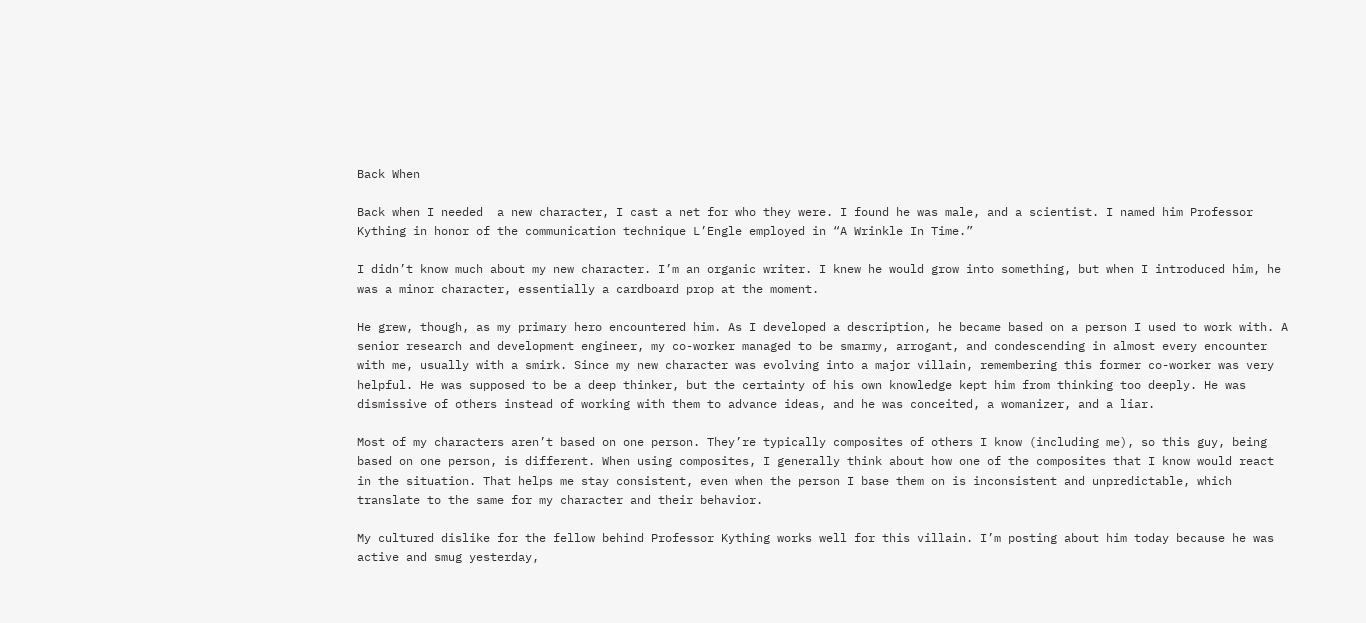Back When

Back when I needed  a new character, I cast a net for who they were. I found he was male, and a scientist. I named him Professor Kything in honor of the communication technique L’Engle employed in “A Wrinkle In Time.”

I didn’t know much about my new character. I’m an organic writer. I knew he would grow into something, but when I introduced him, he was a minor character, essentially a cardboard prop at the moment.

He grew, though, as my primary hero encountered him. As I developed a description, he became based on a person I used to work with. A senior research and development engineer, my co-worker managed to be smarmy, arrogant, and condescending in almost every encounter with me, usually with a smirk. Since my new character was evolving into a major villain, remembering this former co-worker was very helpful. He was supposed to be a deep thinker, but the certainty of his own knowledge kept him from thinking too deeply. He was dismissive of others instead of working with them to advance ideas, and he was conceited, a womanizer, and a liar.

Most of my characters aren’t based on one person. They’re typically composites of others I know (including me), so this guy, being based on one person, is different. When using composites, I generally think about how one of the composites that I know would react in the situation. That helps me stay consistent, even when the person I base them on is inconsistent and unpredictable, which translate to the same for my character and their behavior.

My cultured dislike for the fellow behind Professor Kything works well for this villain. I’m posting about him today because he was active and smug yesterday,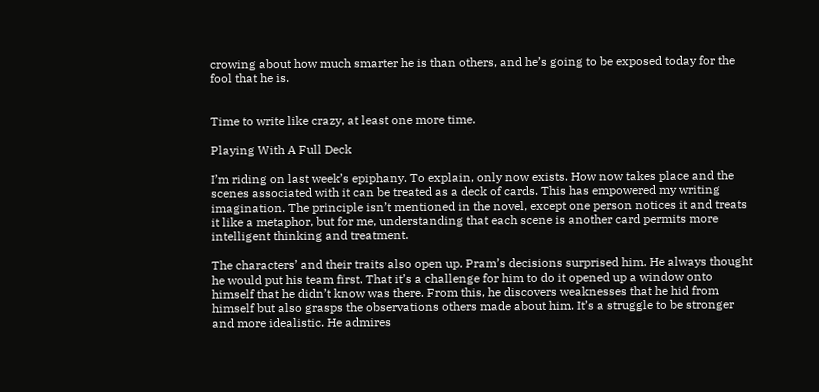crowing about how much smarter he is than others, and he’s going to be exposed today for the fool that he is.


Time to write like crazy, at least one more time.

Playing With A Full Deck

I’m riding on last week’s epiphany. To explain, only now exists. How now takes place and the scenes associated with it can be treated as a deck of cards. This has empowered my writing imagination. The principle isn’t mentioned in the novel, except one person notices it and treats it like a metaphor, but for me, understanding that each scene is another card permits more intelligent thinking and treatment.

The characters’ and their traits also open up. Pram’s decisions surprised him. He always thought he would put his team first. That it’s a challenge for him to do it opened up a window onto himself that he didn’t know was there. From this, he discovers weaknesses that he hid from himself but also grasps the observations others made about him. It’s a struggle to be stronger and more idealistic. He admires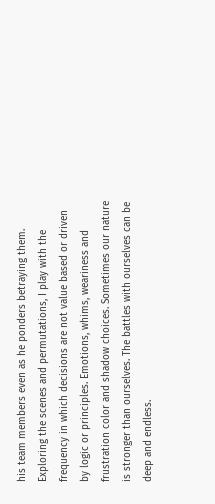his team members even as he ponders betraying them. Exploring the scenes and permutations, I play with the frequency in which decisions are not value based or driven by logic or principles. Emotions, whims, weariness and frustration color and shadow choices. Sometimes our nature is stronger than ourselves. The battles with ourselves can be deep and endless.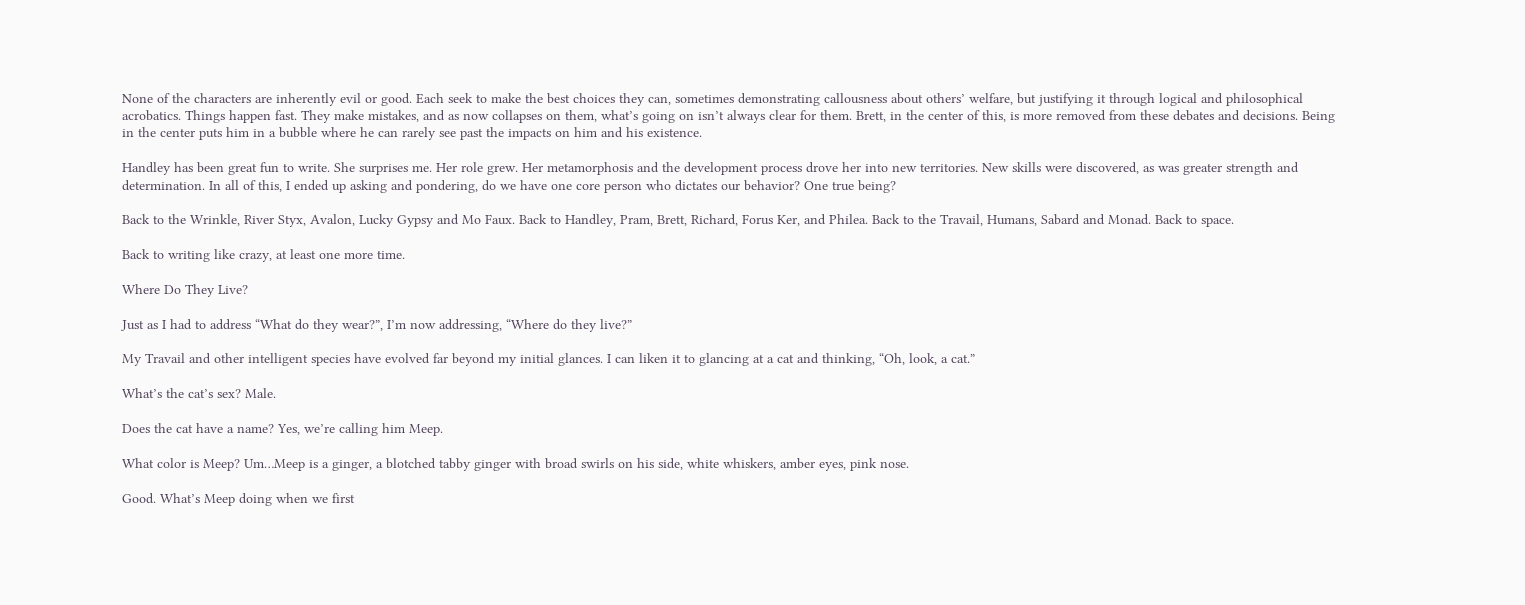None of the characters are inherently evil or good. Each seek to make the best choices they can, sometimes demonstrating callousness about others’ welfare, but justifying it through logical and philosophical acrobatics. Things happen fast. They make mistakes, and as now collapses on them, what’s going on isn’t always clear for them. Brett, in the center of this, is more removed from these debates and decisions. Being in the center puts him in a bubble where he can rarely see past the impacts on him and his existence.

Handley has been great fun to write. She surprises me. Her role grew. Her metamorphosis and the development process drove her into new territories. New skills were discovered, as was greater strength and determination. In all of this, I ended up asking and pondering, do we have one core person who dictates our behavior? One true being?

Back to the Wrinkle, River Styx, Avalon, Lucky Gypsy and Mo Faux. Back to Handley, Pram, Brett, Richard, Forus Ker, and Philea. Back to the Travail, Humans, Sabard and Monad. Back to space.

Back to writing like crazy, at least one more time.

Where Do They Live?

Just as I had to address “What do they wear?”, I’m now addressing, “Where do they live?”

My Travail and other intelligent species have evolved far beyond my initial glances. I can liken it to glancing at a cat and thinking, “Oh, look, a cat.”

What’s the cat’s sex? Male.

Does the cat have a name? Yes, we’re calling him Meep.

What color is Meep? Um…Meep is a ginger, a blotched tabby ginger with broad swirls on his side, white whiskers, amber eyes, pink nose.

Good. What’s Meep doing when we first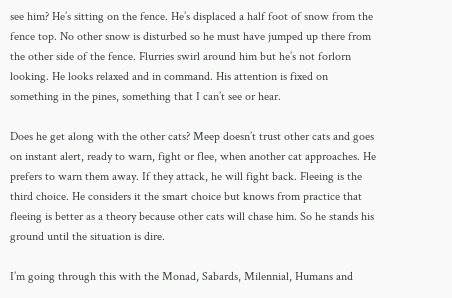see him? He’s sitting on the fence. He’s displaced a half foot of snow from the fence top. No other snow is disturbed so he must have jumped up there from the other side of the fence. Flurries swirl around him but he’s not forlorn looking. He looks relaxed and in command. His attention is fixed on something in the pines, something that I can’t see or hear.

Does he get along with the other cats? Meep doesn’t trust other cats and goes on instant alert, ready to warn, fight or flee, when another cat approaches. He prefers to warn them away. If they attack, he will fight back. Fleeing is the third choice. He considers it the smart choice but knows from practice that fleeing is better as a theory because other cats will chase him. So he stands his ground until the situation is dire.

I’m going through this with the Monad, Sabards, Milennial, Humans and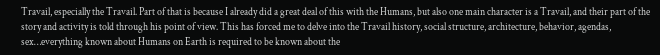Travail, especially the Travail. Part of that is because I already did a great deal of this with the Humans, but also one main character is a Travail, and their part of the story and activity is told through his point of view. This has forced me to delve into the Travail history, social structure, architecture, behavior, agendas, sex…everything known about Humans on Earth is required to be known about the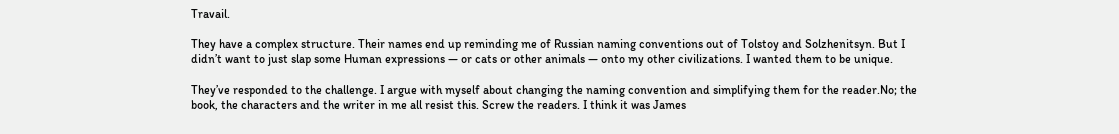Travail.

They have a complex structure. Their names end up reminding me of Russian naming conventions out of Tolstoy and Solzhenitsyn. But I didn’t want to just slap some Human expressions — or cats or other animals — onto my other civilizations. I wanted them to be unique.

They’ve responded to the challenge. I argue with myself about changing the naming convention and simplifying them for the reader.No; the book, the characters and the writer in me all resist this. Screw the readers. I think it was James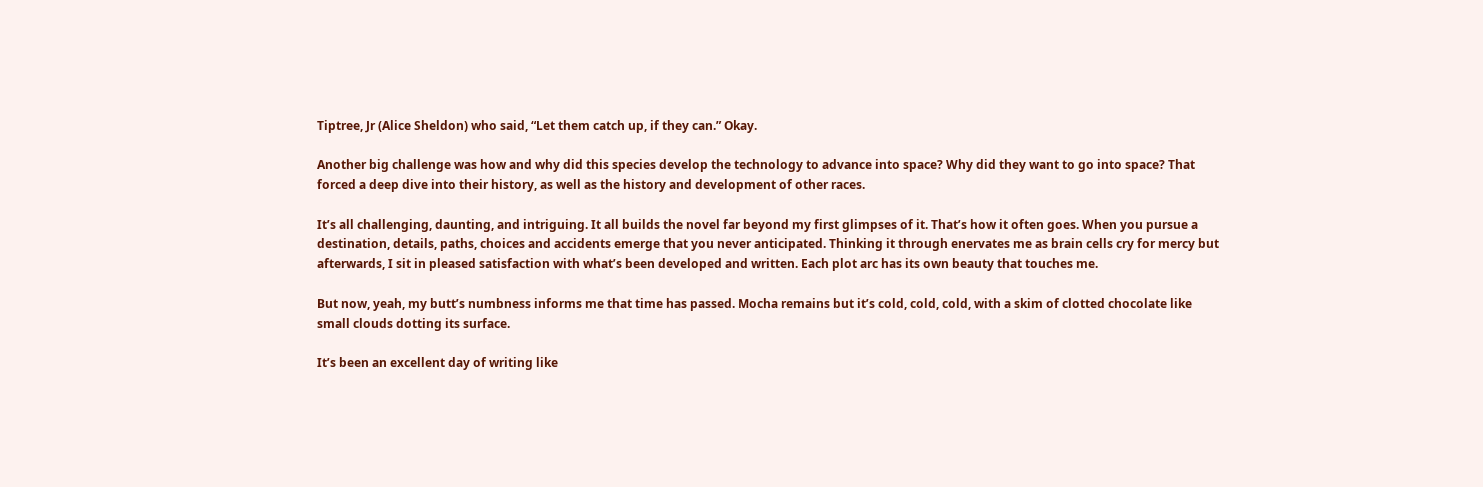Tiptree, Jr (Alice Sheldon) who said, “Let them catch up, if they can.” Okay.

Another big challenge was how and why did this species develop the technology to advance into space? Why did they want to go into space? That forced a deep dive into their history, as well as the history and development of other races.

It’s all challenging, daunting, and intriguing. It all builds the novel far beyond my first glimpses of it. That’s how it often goes. When you pursue a destination, details, paths, choices and accidents emerge that you never anticipated. Thinking it through enervates me as brain cells cry for mercy but afterwards, I sit in pleased satisfaction with what’s been developed and written. Each plot arc has its own beauty that touches me.

But now, yeah, my butt’s numbness informs me that time has passed. Mocha remains but it’s cold, cold, cold, with a skim of clotted chocolate like small clouds dotting its surface.

It’s been an excellent day of writing like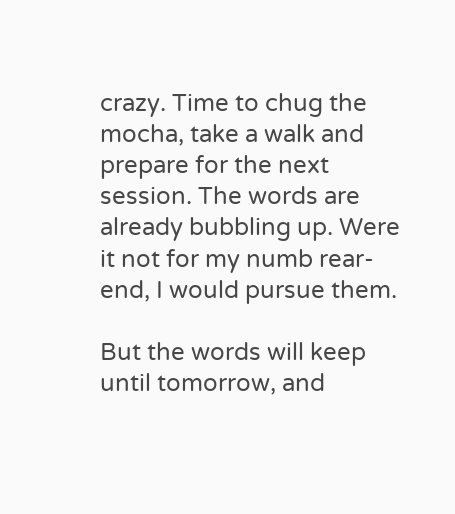crazy. Time to chug the mocha, take a walk and prepare for the next session. The words are already bubbling up. Were it not for my numb rear-end, I would pursue them.

But the words will keep until tomorrow, and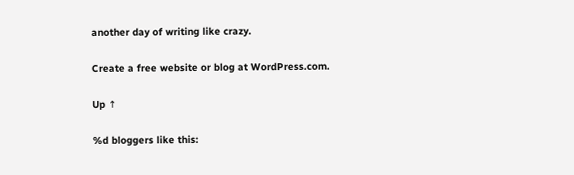another day of writing like crazy.

Create a free website or blog at WordPress.com.

Up ↑

%d bloggers like this: